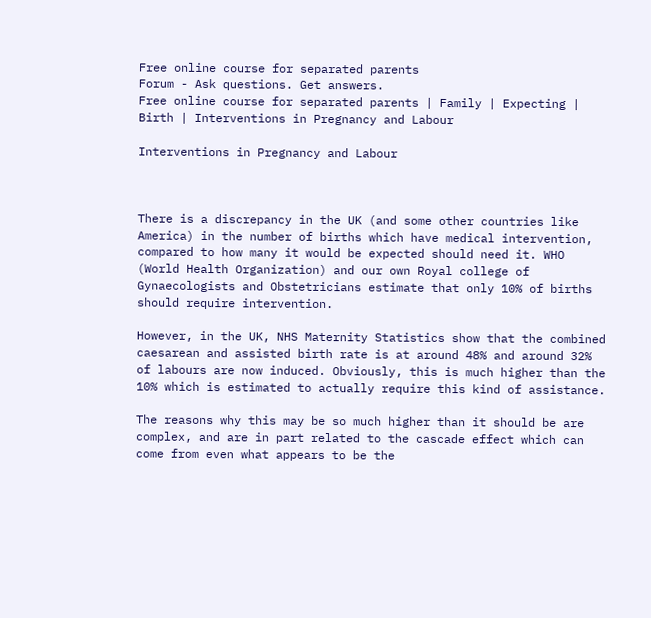Free online course for separated parents
Forum - Ask questions. Get answers.
Free online course for separated parents | Family | Expecting | Birth | Interventions in Pregnancy and Labour

Interventions in Pregnancy and Labour



There is a discrepancy in the UK (and some other countries like America) in the number of births which have medical intervention, compared to how many it would be expected should need it. WHO (World Health Organization) and our own Royal college of Gynaecologists and Obstetricians estimate that only 10% of births should require intervention.

However, in the UK, NHS Maternity Statistics show that the combined caesarean and assisted birth rate is at around 48% and around 32% of labours are now induced. Obviously, this is much higher than the 10% which is estimated to actually require this kind of assistance.

The reasons why this may be so much higher than it should be are complex, and are in part related to the cascade effect which can come from even what appears to be the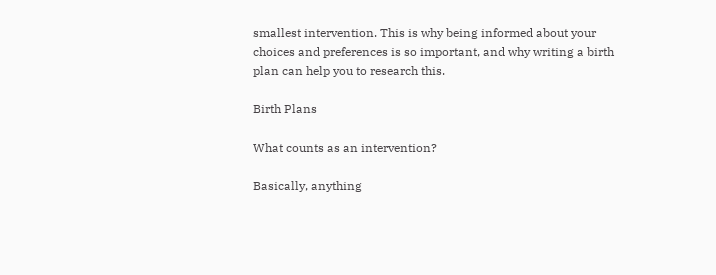smallest intervention. This is why being informed about your choices and preferences is so important, and why writing a birth plan can help you to research this.

Birth Plans

What counts as an intervention?

Basically, anything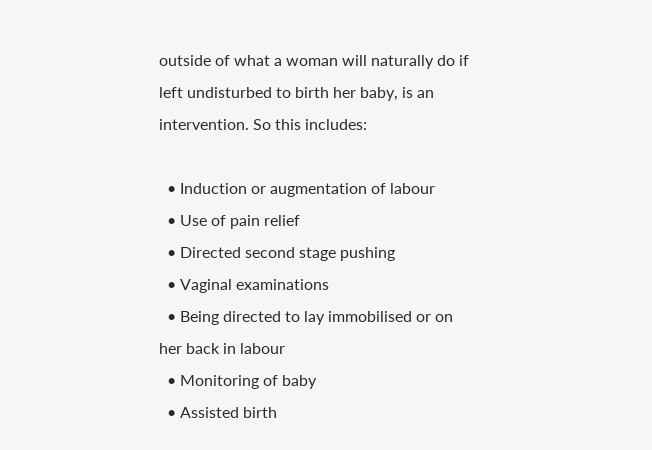outside of what a woman will naturally do if left undisturbed to birth her baby, is an intervention. So this includes:

  • Induction or augmentation of labour
  • Use of pain relief
  • Directed second stage pushing
  • Vaginal examinations
  • Being directed to lay immobilised or on her back in labour
  • Monitoring of baby
  • Assisted birth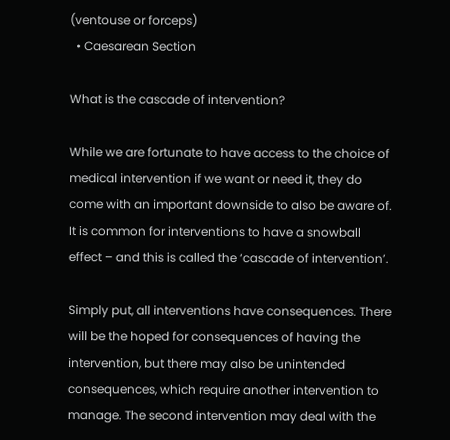(ventouse or forceps)
  • Caesarean Section

What is the cascade of intervention?

While we are fortunate to have access to the choice of medical intervention if we want or need it, they do come with an important downside to also be aware of. It is common for interventions to have a snowball effect – and this is called the ‘cascade of intervention’.

Simply put, all interventions have consequences. There will be the hoped for consequences of having the intervention, but there may also be unintended consequences, which require another intervention to manage. The second intervention may deal with the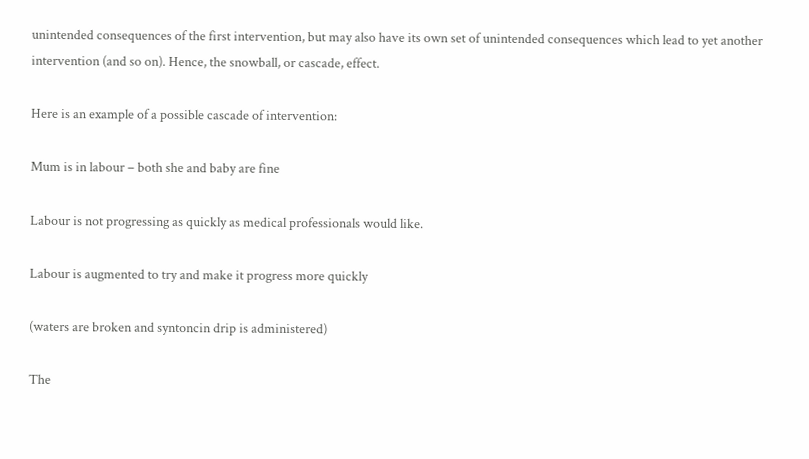unintended consequences of the first intervention, but may also have its own set of unintended consequences which lead to yet another intervention (and so on). Hence, the snowball, or cascade, effect.

Here is an example of a possible cascade of intervention:

Mum is in labour – both she and baby are fine

Labour is not progressing as quickly as medical professionals would like.

Labour is augmented to try and make it progress more quickly

(waters are broken and syntoncin drip is administered)

The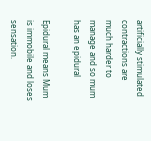artificially stimulated contractions are much harder to manage and so mum has an epidural

Epidural means Mum is immobile and loses sensation.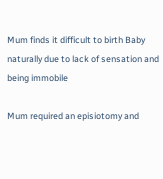Mum finds it difficult to birth Baby naturally due to lack of sensation and being immobile

Mum required an episiotomy and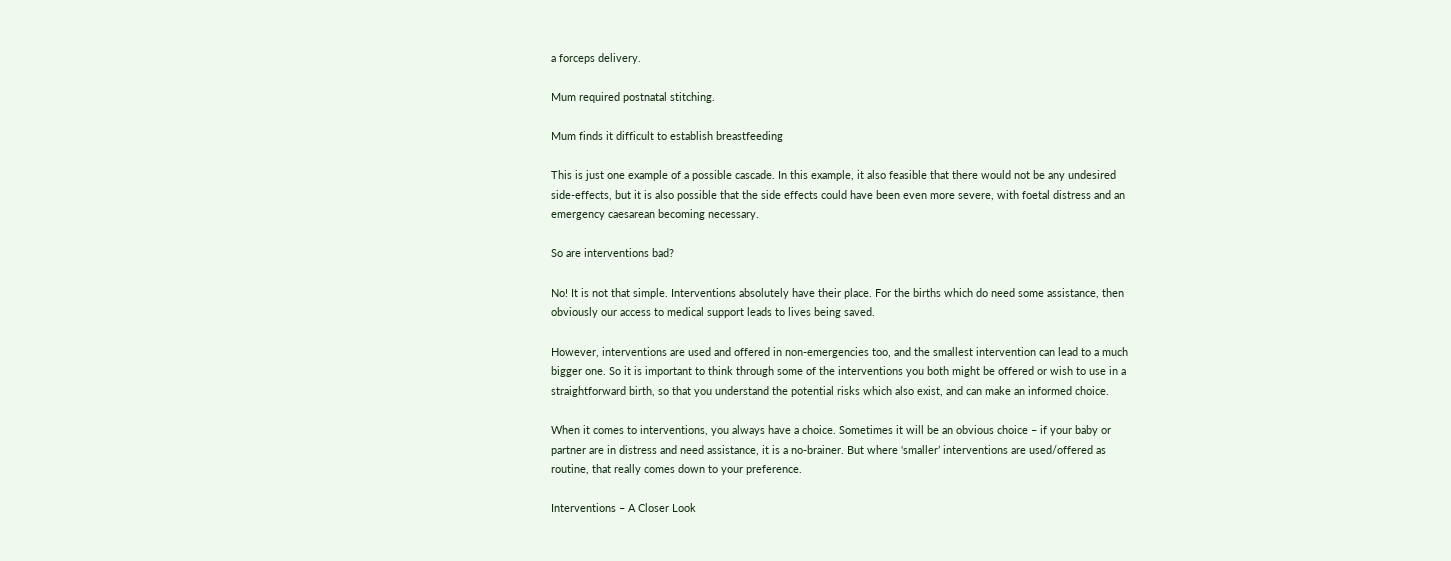a forceps delivery.

Mum required postnatal stitching.

Mum finds it difficult to establish breastfeeding

This is just one example of a possible cascade. In this example, it also feasible that there would not be any undesired side-effects, but it is also possible that the side effects could have been even more severe, with foetal distress and an emergency caesarean becoming necessary.

So are interventions bad?

No! It is not that simple. Interventions absolutely have their place. For the births which do need some assistance, then obviously our access to medical support leads to lives being saved.

However, interventions are used and offered in non-emergencies too, and the smallest intervention can lead to a much bigger one. So it is important to think through some of the interventions you both might be offered or wish to use in a straightforward birth, so that you understand the potential risks which also exist, and can make an informed choice.

When it comes to interventions, you always have a choice. Sometimes it will be an obvious choice – if your baby or partner are in distress and need assistance, it is a no-brainer. But where ‘smaller’ interventions are used/offered as routine, that really comes down to your preference.

Interventions – A Closer Look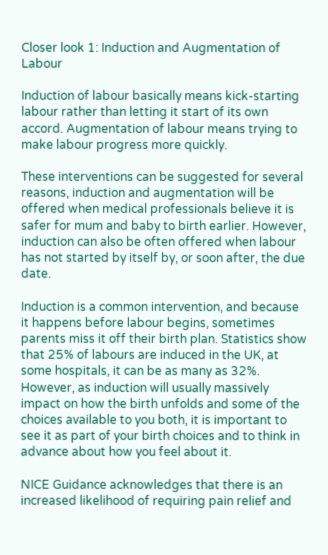Closer look 1: Induction and Augmentation of Labour

Induction of labour basically means kick-starting labour rather than letting it start of its own accord. Augmentation of labour means trying to make labour progress more quickly.

These interventions can be suggested for several reasons, induction and augmentation will be offered when medical professionals believe it is safer for mum and baby to birth earlier. However, induction can also be often offered when labour has not started by itself by, or soon after, the due date.

Induction is a common intervention, and because it happens before labour begins, sometimes parents miss it off their birth plan. Statistics show that 25% of labours are induced in the UK, at some hospitals, it can be as many as 32%. However, as induction will usually massively impact on how the birth unfolds and some of the choices available to you both, it is important to see it as part of your birth choices and to think in advance about how you feel about it.

NICE Guidance acknowledges that there is an increased likelihood of requiring pain relief and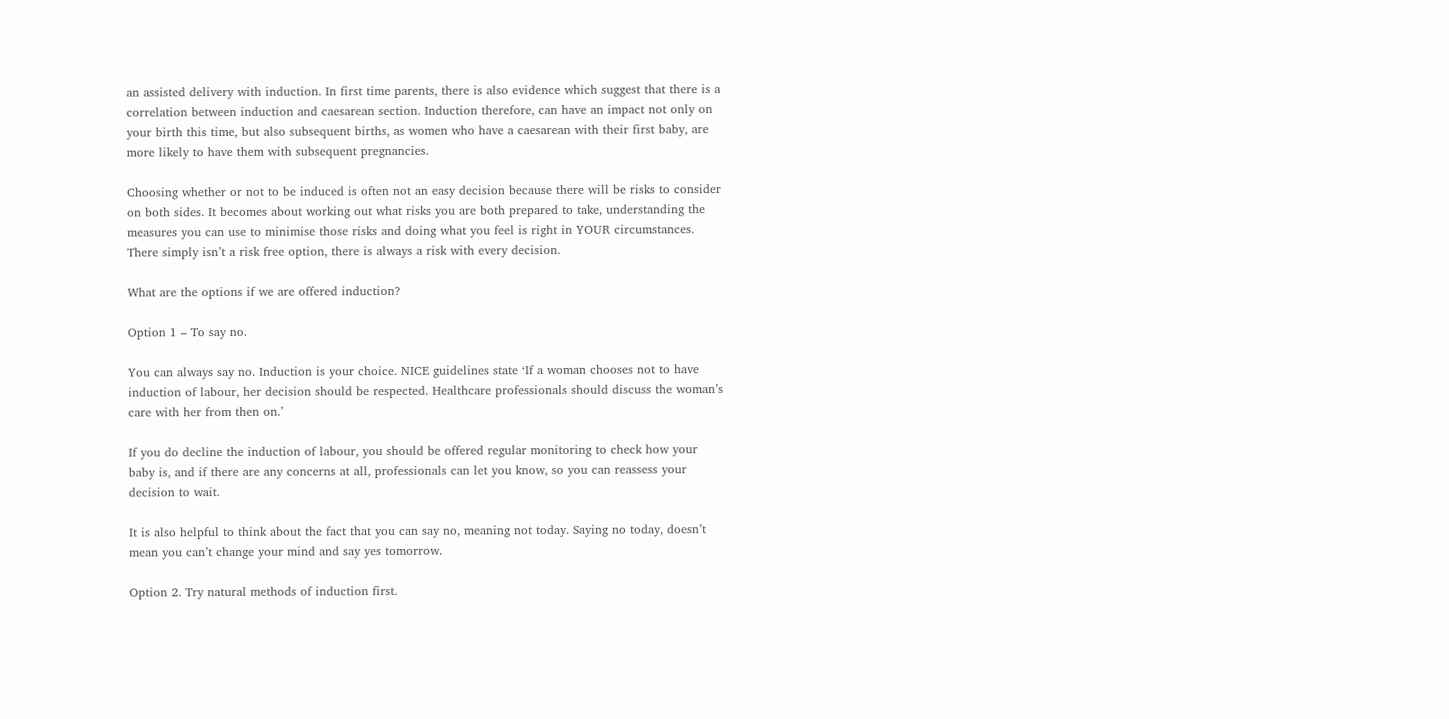an assisted delivery with induction. In first time parents, there is also evidence which suggest that there is a correlation between induction and caesarean section. Induction therefore, can have an impact not only on your birth this time, but also subsequent births, as women who have a caesarean with their first baby, are more likely to have them with subsequent pregnancies.

Choosing whether or not to be induced is often not an easy decision because there will be risks to consider on both sides. It becomes about working out what risks you are both prepared to take, understanding the measures you can use to minimise those risks and doing what you feel is right in YOUR circumstances. There simply isn’t a risk free option, there is always a risk with every decision.

What are the options if we are offered induction?

Option 1 – To say no.

You can always say no. Induction is your choice. NICE guidelines state ‘If a woman chooses not to have induction of labour, her decision should be respected. Healthcare professionals should discuss the woman’s care with her from then on.’

If you do decline the induction of labour, you should be offered regular monitoring to check how your baby is, and if there are any concerns at all, professionals can let you know, so you can reassess your decision to wait.

It is also helpful to think about the fact that you can say no, meaning not today. Saying no today, doesn’t mean you can’t change your mind and say yes tomorrow.

Option 2. Try natural methods of induction first.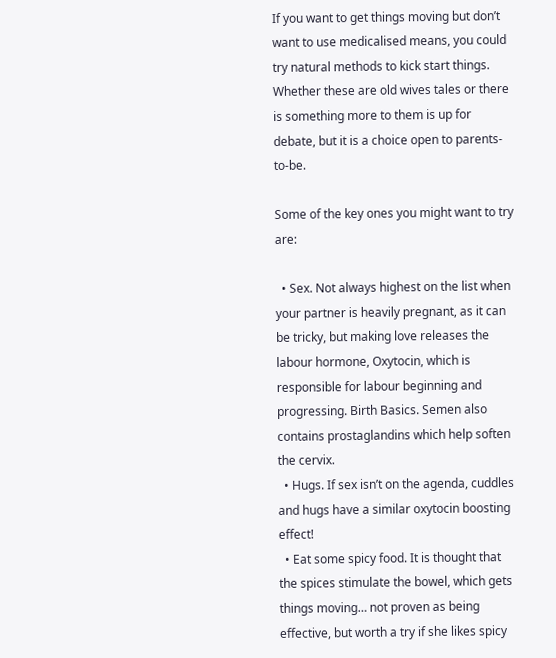If you want to get things moving but don’t want to use medicalised means, you could try natural methods to kick start things. Whether these are old wives tales or there is something more to them is up for debate, but it is a choice open to parents-to-be.

Some of the key ones you might want to try are:

  • Sex. Not always highest on the list when your partner is heavily pregnant, as it can be tricky, but making love releases the labour hormone, Oxytocin, which is responsible for labour beginning and progressing. Birth Basics. Semen also contains prostaglandins which help soften the cervix.
  • Hugs. If sex isn’t on the agenda, cuddles and hugs have a similar oxytocin boosting effect!
  • Eat some spicy food. It is thought that the spices stimulate the bowel, which gets things moving… not proven as being effective, but worth a try if she likes spicy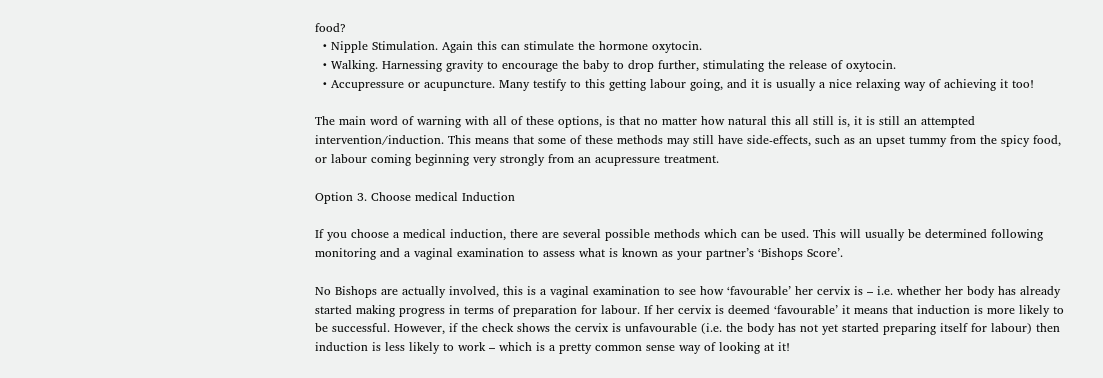food?
  • Nipple Stimulation. Again this can stimulate the hormone oxytocin.
  • Walking. Harnessing gravity to encourage the baby to drop further, stimulating the release of oxytocin.
  • Accupressure or acupuncture. Many testify to this getting labour going, and it is usually a nice relaxing way of achieving it too!

The main word of warning with all of these options, is that no matter how natural this all still is, it is still an attempted intervention/induction. This means that some of these methods may still have side-effects, such as an upset tummy from the spicy food, or labour coming beginning very strongly from an acupressure treatment.

Option 3. Choose medical Induction

If you choose a medical induction, there are several possible methods which can be used. This will usually be determined following monitoring and a vaginal examination to assess what is known as your partner’s ‘Bishops Score’.

No Bishops are actually involved, this is a vaginal examination to see how ‘favourable’ her cervix is – i.e. whether her body has already started making progress in terms of preparation for labour. If her cervix is deemed ‘favourable’ it means that induction is more likely to be successful. However, if the check shows the cervix is unfavourable (i.e. the body has not yet started preparing itself for labour) then induction is less likely to work – which is a pretty common sense way of looking at it!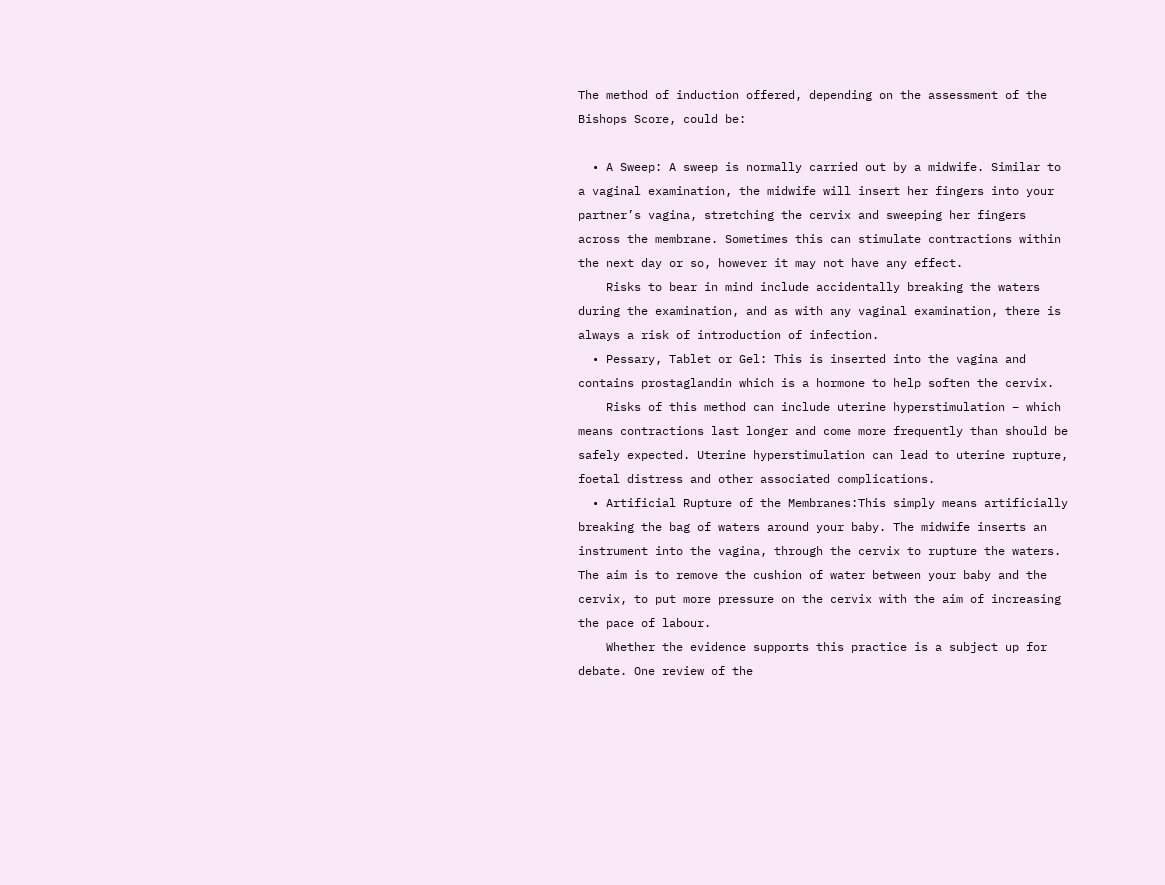The method of induction offered, depending on the assessment of the Bishops Score, could be:

  • A Sweep: A sweep is normally carried out by a midwife. Similar to a vaginal examination, the midwife will insert her fingers into your partner’s vagina, stretching the cervix and sweeping her fingers across the membrane. Sometimes this can stimulate contractions within the next day or so, however it may not have any effect.
    Risks to bear in mind include accidentally breaking the waters during the examination, and as with any vaginal examination, there is always a risk of introduction of infection.
  • Pessary, Tablet or Gel: This is inserted into the vagina and contains prostaglandin which is a hormone to help soften the cervix.
    Risks of this method can include uterine hyperstimulation – which means contractions last longer and come more frequently than should be safely expected. Uterine hyperstimulation can lead to uterine rupture, foetal distress and other associated complications.
  • Artificial Rupture of the Membranes:This simply means artificially breaking the bag of waters around your baby. The midwife inserts an instrument into the vagina, through the cervix to rupture the waters. The aim is to remove the cushion of water between your baby and the cervix, to put more pressure on the cervix with the aim of increasing the pace of labour.
    Whether the evidence supports this practice is a subject up for debate. One review of the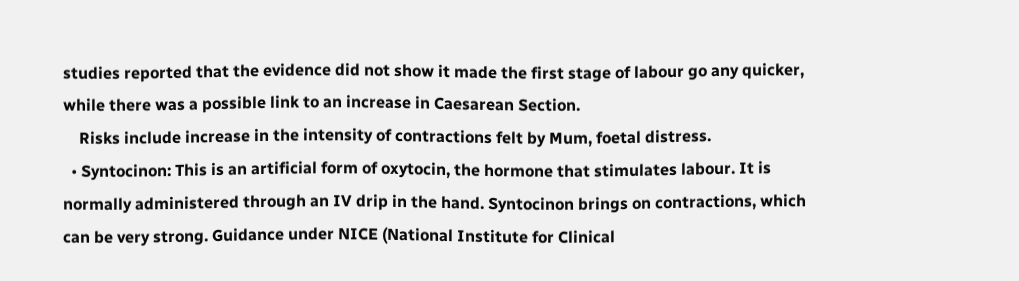studies reported that the evidence did not show it made the first stage of labour go any quicker, while there was a possible link to an increase in Caesarean Section.
    Risks include increase in the intensity of contractions felt by Mum, foetal distress.
  • Syntocinon: This is an artificial form of oxytocin, the hormone that stimulates labour. It is normally administered through an IV drip in the hand. Syntocinon brings on contractions, which can be very strong. Guidance under NICE (National Institute for Clinical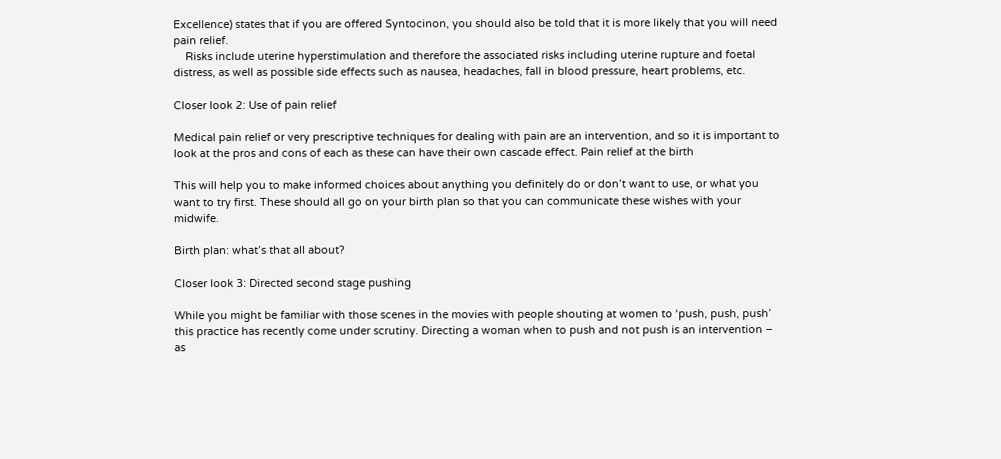Excellence) states that if you are offered Syntocinon, you should also be told that it is more likely that you will need pain relief.
    Risks include uterine hyperstimulation and therefore the associated risks including uterine rupture and foetal distress, as well as possible side effects such as nausea, headaches, fall in blood pressure, heart problems, etc.

Closer look 2: Use of pain relief

Medical pain relief or very prescriptive techniques for dealing with pain are an intervention, and so it is important to look at the pros and cons of each as these can have their own cascade effect. Pain relief at the birth

This will help you to make informed choices about anything you definitely do or don’t want to use, or what you want to try first. These should all go on your birth plan so that you can communicate these wishes with your midwife.

Birth plan: what’s that all about?

Closer look 3: Directed second stage pushing

While you might be familiar with those scenes in the movies with people shouting at women to ‘push, push, push’ this practice has recently come under scrutiny. Directing a woman when to push and not push is an intervention – as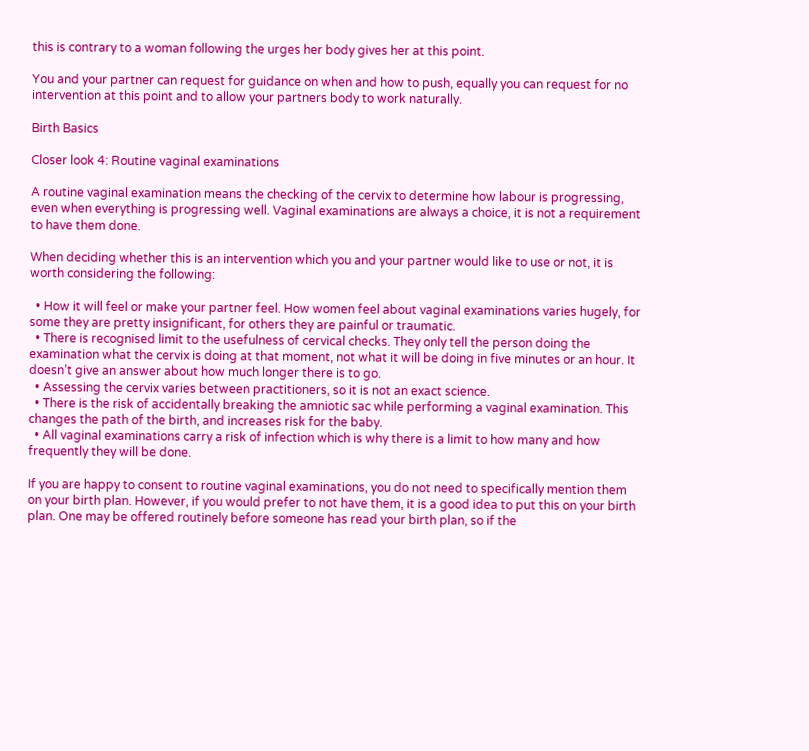this is contrary to a woman following the urges her body gives her at this point.

You and your partner can request for guidance on when and how to push, equally you can request for no intervention at this point and to allow your partners body to work naturally.

Birth Basics

Closer look 4: Routine vaginal examinations

A routine vaginal examination means the checking of the cervix to determine how labour is progressing, even when everything is progressing well. Vaginal examinations are always a choice, it is not a requirement to have them done.

When deciding whether this is an intervention which you and your partner would like to use or not, it is worth considering the following:

  • How it will feel or make your partner feel. How women feel about vaginal examinations varies hugely, for some they are pretty insignificant, for others they are painful or traumatic.
  • There is recognised limit to the usefulness of cervical checks. They only tell the person doing the examination what the cervix is doing at that moment, not what it will be doing in five minutes or an hour. It doesn’t give an answer about how much longer there is to go.
  • Assessing the cervix varies between practitioners, so it is not an exact science.
  • There is the risk of accidentally breaking the amniotic sac while performing a vaginal examination. This changes the path of the birth, and increases risk for the baby.
  • All vaginal examinations carry a risk of infection which is why there is a limit to how many and how frequently they will be done.

If you are happy to consent to routine vaginal examinations, you do not need to specifically mention them on your birth plan. However, if you would prefer to not have them, it is a good idea to put this on your birth plan. One may be offered routinely before someone has read your birth plan, so if the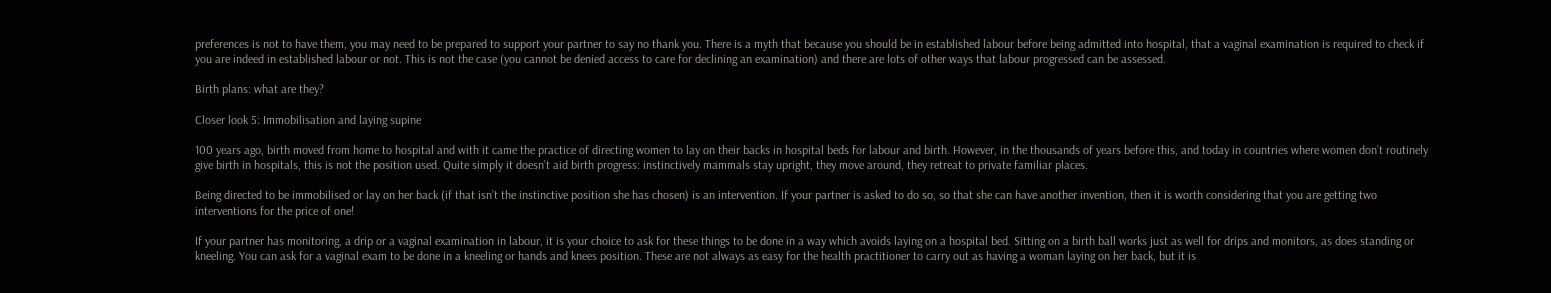preferences is not to have them, you may need to be prepared to support your partner to say no thank you. There is a myth that because you should be in established labour before being admitted into hospital, that a vaginal examination is required to check if you are indeed in established labour or not. This is not the case (you cannot be denied access to care for declining an examination) and there are lots of other ways that labour progressed can be assessed.

Birth plans: what are they?

Closer look 5: Immobilisation and laying supine

100 years ago, birth moved from home to hospital and with it came the practice of directing women to lay on their backs in hospital beds for labour and birth. However, in the thousands of years before this, and today in countries where women don’t routinely give birth in hospitals, this is not the position used. Quite simply it doesn’t aid birth progress: instinctively mammals stay upright, they move around, they retreat to private familiar places.

Being directed to be immobilised or lay on her back (if that isn’t the instinctive position she has chosen) is an intervention. If your partner is asked to do so, so that she can have another invention, then it is worth considering that you are getting two interventions for the price of one!

If your partner has monitoring, a drip or a vaginal examination in labour, it is your choice to ask for these things to be done in a way which avoids laying on a hospital bed. Sitting on a birth ball works just as well for drips and monitors, as does standing or kneeling. You can ask for a vaginal exam to be done in a kneeling or hands and knees position. These are not always as easy for the health practitioner to carry out as having a woman laying on her back, but it is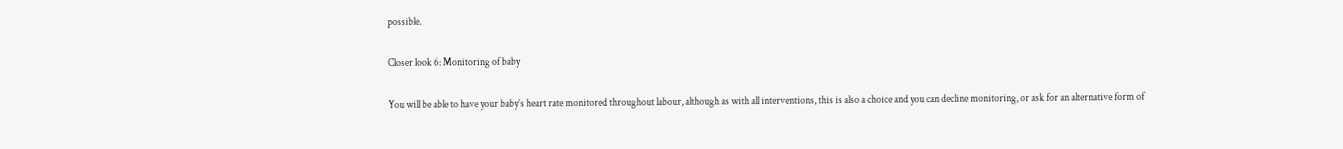possible.

Closer look 6: Monitoring of baby

You will be able to have your baby’s heart rate monitored throughout labour, although as with all interventions, this is also a choice and you can decline monitoring, or ask for an alternative form of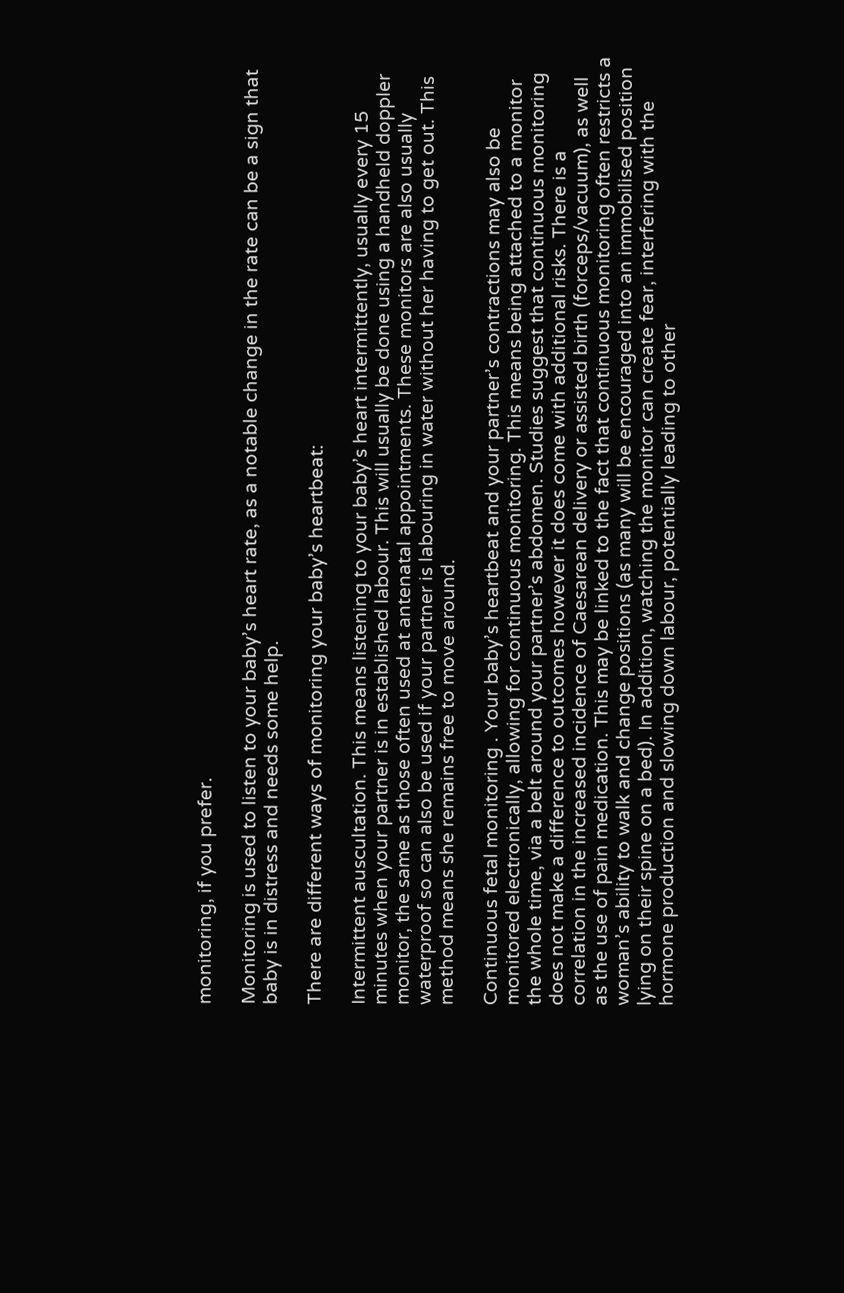monitoring, if you prefer.

Monitoring is used to listen to your baby’s heart rate, as a notable change in the rate can be a sign that baby is in distress and needs some help.

There are different ways of monitoring your baby’s heartbeat:

Intermittent auscultation. This means listening to your baby’s heart intermittently, usually every 15 minutes when your partner is in established labour. This will usually be done using a handheld doppler monitor, the same as those often used at antenatal appointments. These monitors are also usually waterproof so can also be used if your partner is labouring in water without her having to get out. This method means she remains free to move around.

Continuous fetal monitoring . Your baby’s heartbeat and your partner’s contractions may also be monitored electronically, allowing for continuous monitoring. This means being attached to a monitor the whole time, via a belt around your partner’s abdomen. Studies suggest that continuous monitoring does not make a difference to outcomes however it does come with additional risks. There is a correlation in the increased incidence of Caesarean delivery or assisted birth (forceps/vacuum), as well as the use of pain medication. This may be linked to the fact that continuous monitoring often restricts a woman’s ability to walk and change positions (as many will be encouraged into an immobilised position lying on their spine on a bed). In addition, watching the monitor can create fear, interfering with the hormone production and slowing down labour, potentially leading to other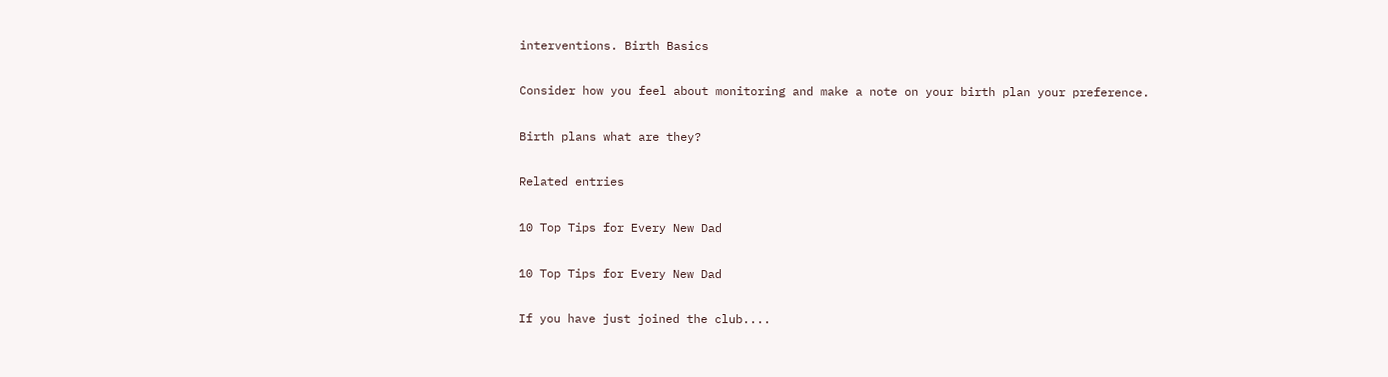interventions. Birth Basics

Consider how you feel about monitoring and make a note on your birth plan your preference.

Birth plans what are they?

Related entries

10 Top Tips for Every New Dad

10 Top Tips for Every New Dad

If you have just joined the club....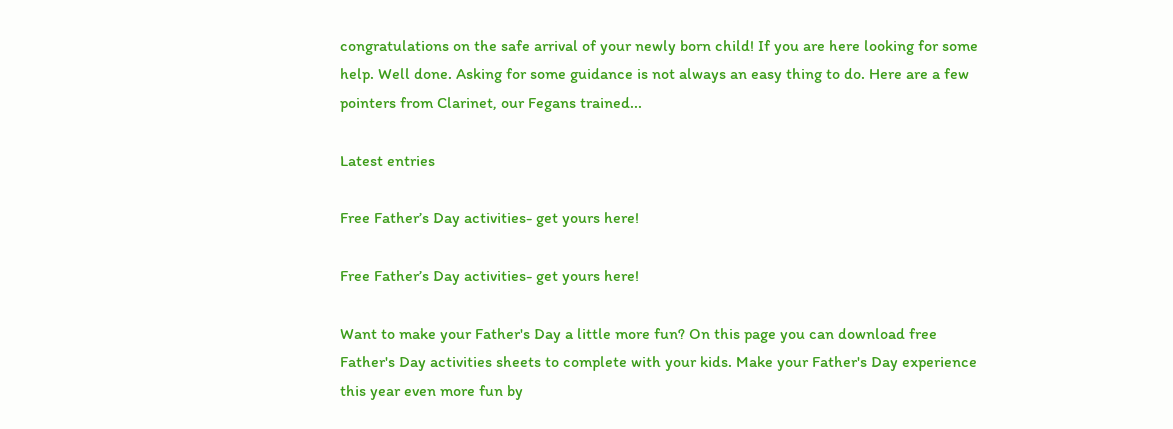congratulations on the safe arrival of your newly born child! If you are here looking for some help. Well done. Asking for some guidance is not always an easy thing to do. Here are a few pointers from Clarinet, our Fegans trained...

Latest entries

Free Father’s Day activities- get yours here!

Free Father’s Day activities- get yours here!

Want to make your Father's Day a little more fun? On this page you can download free Father's Day activities sheets to complete with your kids. Make your Father's Day experience this year even more fun by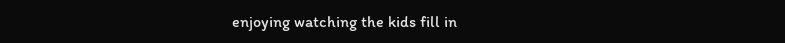enjoying watching the kids fill in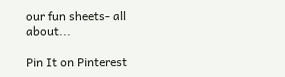our fun sheets- all about...

Pin It on Pinterest